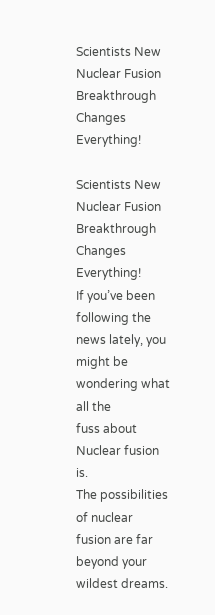Scientists New Nuclear Fusion Breakthrough Changes Everything!

Scientists New Nuclear Fusion Breakthrough Changes Everything!
If you’ve been following the news lately, you might be wondering what all the
fuss about Nuclear fusion is.
The possibilities of nuclear fusion are far beyond your wildest dreams.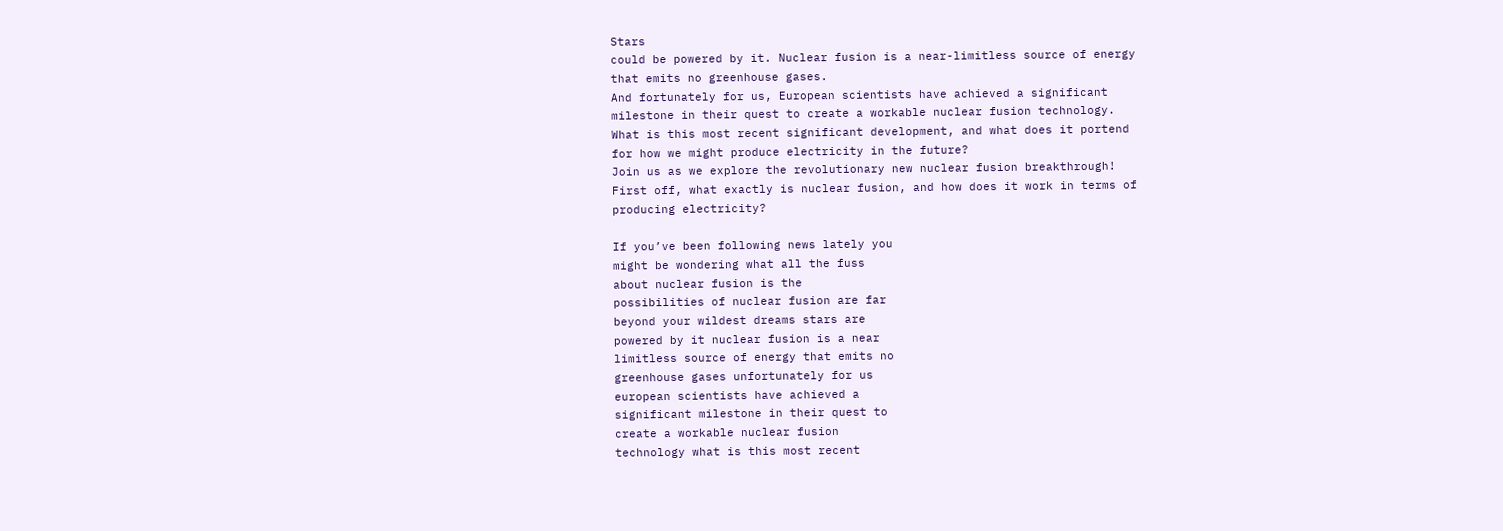Stars
could be powered by it. Nuclear fusion is a near-limitless source of energy
that emits no greenhouse gases.
And fortunately for us, European scientists have achieved a significant
milestone in their quest to create a workable nuclear fusion technology.
What is this most recent significant development, and what does it portend
for how we might produce electricity in the future?
Join us as we explore the revolutionary new nuclear fusion breakthrough!
First off, what exactly is nuclear fusion, and how does it work in terms of
producing electricity?

If you’ve been following news lately you
might be wondering what all the fuss
about nuclear fusion is the
possibilities of nuclear fusion are far
beyond your wildest dreams stars are
powered by it nuclear fusion is a near
limitless source of energy that emits no
greenhouse gases unfortunately for us
european scientists have achieved a
significant milestone in their quest to
create a workable nuclear fusion
technology what is this most recent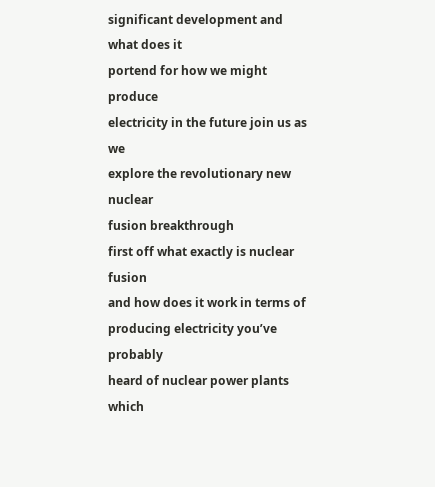significant development and what does it
portend for how we might produce
electricity in the future join us as we
explore the revolutionary new nuclear
fusion breakthrough
first off what exactly is nuclear fusion
and how does it work in terms of
producing electricity you’ve probably
heard of nuclear power plants which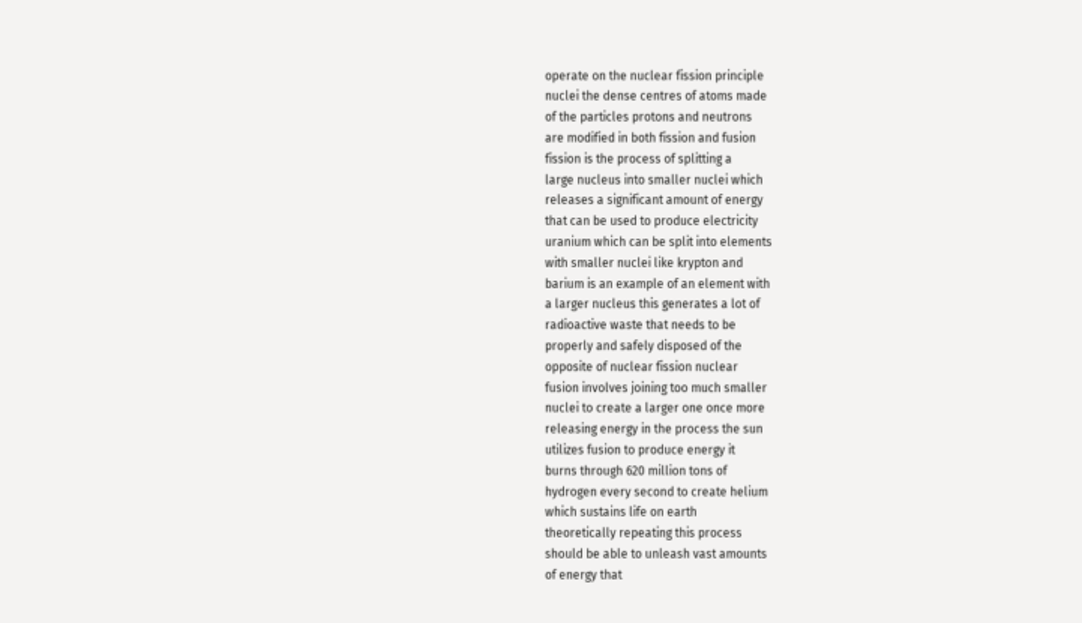operate on the nuclear fission principle
nuclei the dense centres of atoms made
of the particles protons and neutrons
are modified in both fission and fusion
fission is the process of splitting a
large nucleus into smaller nuclei which
releases a significant amount of energy
that can be used to produce electricity
uranium which can be split into elements
with smaller nuclei like krypton and
barium is an example of an element with
a larger nucleus this generates a lot of
radioactive waste that needs to be
properly and safely disposed of the
opposite of nuclear fission nuclear
fusion involves joining too much smaller
nuclei to create a larger one once more
releasing energy in the process the sun
utilizes fusion to produce energy it
burns through 620 million tons of
hydrogen every second to create helium
which sustains life on earth
theoretically repeating this process
should be able to unleash vast amounts
of energy that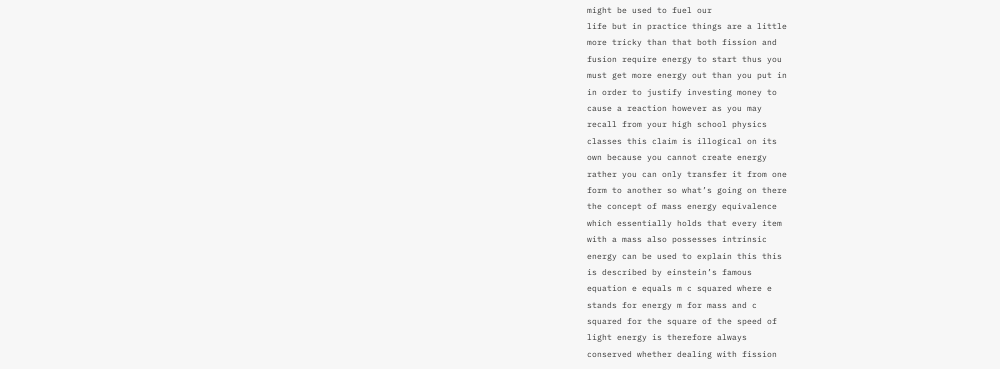might be used to fuel our
life but in practice things are a little
more tricky than that both fission and
fusion require energy to start thus you
must get more energy out than you put in
in order to justify investing money to
cause a reaction however as you may
recall from your high school physics
classes this claim is illogical on its
own because you cannot create energy
rather you can only transfer it from one
form to another so what’s going on there
the concept of mass energy equivalence
which essentially holds that every item
with a mass also possesses intrinsic
energy can be used to explain this this
is described by einstein’s famous
equation e equals m c squared where e
stands for energy m for mass and c
squared for the square of the speed of
light energy is therefore always
conserved whether dealing with fission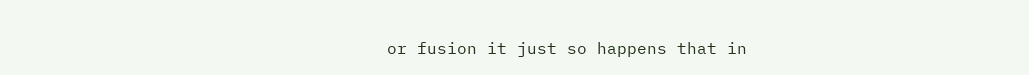or fusion it just so happens that in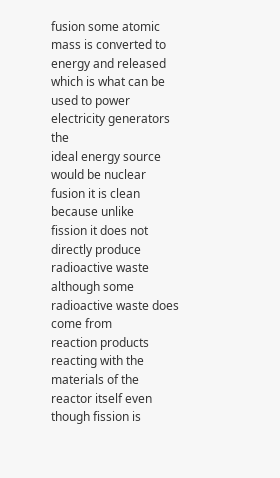fusion some atomic mass is converted to
energy and released which is what can be
used to power electricity generators the
ideal energy source would be nuclear
fusion it is clean because unlike
fission it does not directly produce
radioactive waste although some
radioactive waste does come from
reaction products reacting with the
materials of the reactor itself even
though fission is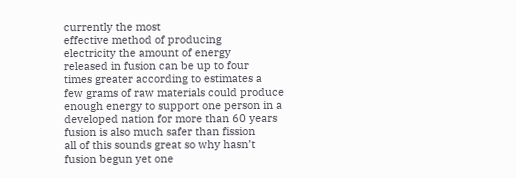currently the most
effective method of producing
electricity the amount of energy
released in fusion can be up to four
times greater according to estimates a
few grams of raw materials could produce
enough energy to support one person in a
developed nation for more than 60 years
fusion is also much safer than fission
all of this sounds great so why hasn’t
fusion begun yet one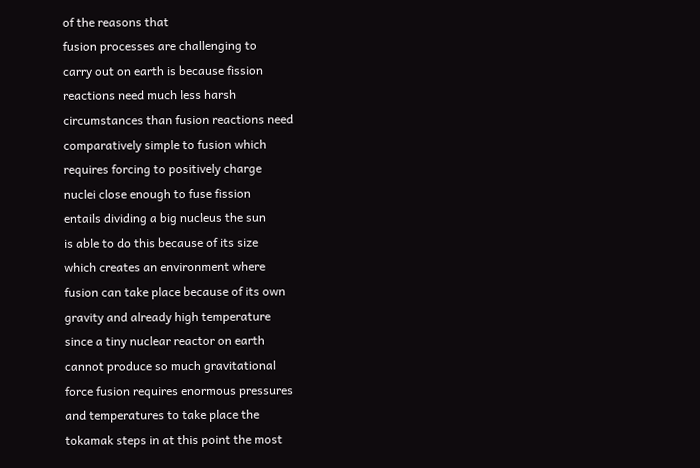of the reasons that
fusion processes are challenging to
carry out on earth is because fission
reactions need much less harsh
circumstances than fusion reactions need
comparatively simple to fusion which
requires forcing to positively charge
nuclei close enough to fuse fission
entails dividing a big nucleus the sun
is able to do this because of its size
which creates an environment where
fusion can take place because of its own
gravity and already high temperature
since a tiny nuclear reactor on earth
cannot produce so much gravitational
force fusion requires enormous pressures
and temperatures to take place the
tokamak steps in at this point the most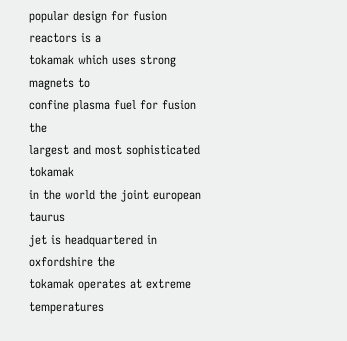popular design for fusion reactors is a
tokamak which uses strong magnets to
confine plasma fuel for fusion the
largest and most sophisticated tokamak
in the world the joint european taurus
jet is headquartered in oxfordshire the
tokamak operates at extreme temperatures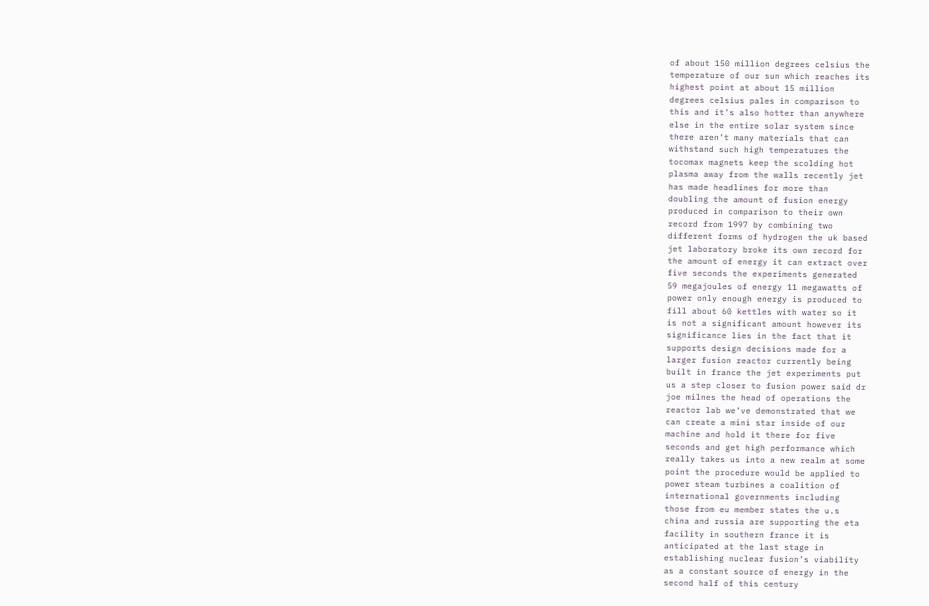of about 150 million degrees celsius the
temperature of our sun which reaches its
highest point at about 15 million
degrees celsius pales in comparison to
this and it’s also hotter than anywhere
else in the entire solar system since
there aren’t many materials that can
withstand such high temperatures the
tocomax magnets keep the scolding hot
plasma away from the walls recently jet
has made headlines for more than
doubling the amount of fusion energy
produced in comparison to their own
record from 1997 by combining two
different forms of hydrogen the uk based
jet laboratory broke its own record for
the amount of energy it can extract over
five seconds the experiments generated
59 megajoules of energy 11 megawatts of
power only enough energy is produced to
fill about 60 kettles with water so it
is not a significant amount however its
significance lies in the fact that it
supports design decisions made for a
larger fusion reactor currently being
built in france the jet experiments put
us a step closer to fusion power said dr
joe milnes the head of operations the
reactor lab we’ve demonstrated that we
can create a mini star inside of our
machine and hold it there for five
seconds and get high performance which
really takes us into a new realm at some
point the procedure would be applied to
power steam turbines a coalition of
international governments including
those from eu member states the u.s
china and russia are supporting the eta
facility in southern france it is
anticipated at the last stage in
establishing nuclear fusion’s viability
as a constant source of energy in the
second half of this century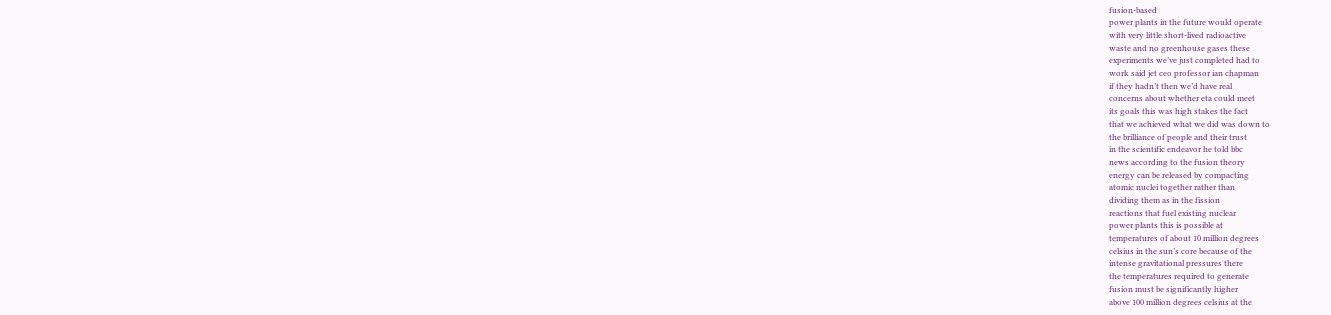fusion-based
power plants in the future would operate
with very little short-lived radioactive
waste and no greenhouse gases these
experiments we’ve just completed had to
work said jet ceo professor ian chapman
if they hadn’t then we’d have real
concerns about whether eta could meet
its goals this was high stakes the fact
that we achieved what we did was down to
the brilliance of people and their trust
in the scientific endeavor he told bbc
news according to the fusion theory
energy can be released by compacting
atomic nuclei together rather than
dividing them as in the fission
reactions that fuel existing nuclear
power plants this is possible at
temperatures of about 10 million degrees
celsius in the sun’s core because of the
intense gravitational pressures there
the temperatures required to generate
fusion must be significantly higher
above 100 million degrees celsius at the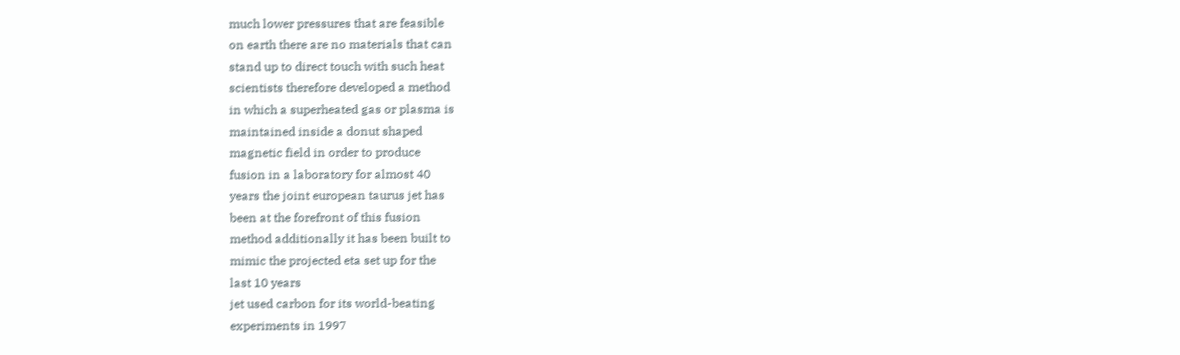much lower pressures that are feasible
on earth there are no materials that can
stand up to direct touch with such heat
scientists therefore developed a method
in which a superheated gas or plasma is
maintained inside a donut shaped
magnetic field in order to produce
fusion in a laboratory for almost 40
years the joint european taurus jet has
been at the forefront of this fusion
method additionally it has been built to
mimic the projected eta set up for the
last 10 years
jet used carbon for its world-beating
experiments in 1997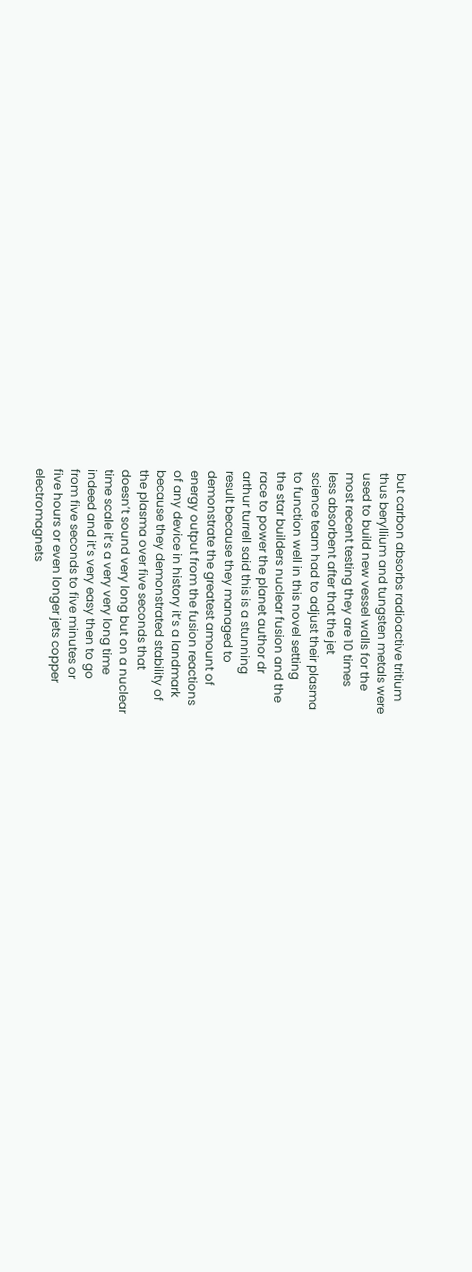but carbon absorbs radioactive tritium
thus beryllium and tungsten metals were
used to build new vessel walls for the
most recent testing they are 10 times
less absorbent after that the jet
science team had to adjust their plasma
to function well in this novel setting
the star builders nuclear fusion and the
race to power the planet author dr
arthur turrell said this is a stunning
result because they managed to
demonstrate the greatest amount of
energy output from the fusion reactions
of any device in history it’s a landmark
because they demonstrated stability of
the plasma over five seconds that
doesn’t sound very long but on a nuclear
time scale it’s a very very long time
indeed and it’s very easy then to go
from five seconds to five minutes or
five hours or even longer jets copper
electromagnets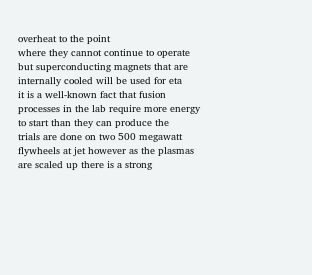overheat to the point
where they cannot continue to operate
but superconducting magnets that are
internally cooled will be used for eta
it is a well-known fact that fusion
processes in the lab require more energy
to start than they can produce the
trials are done on two 500 megawatt
flywheels at jet however as the plasmas
are scaled up there is a strong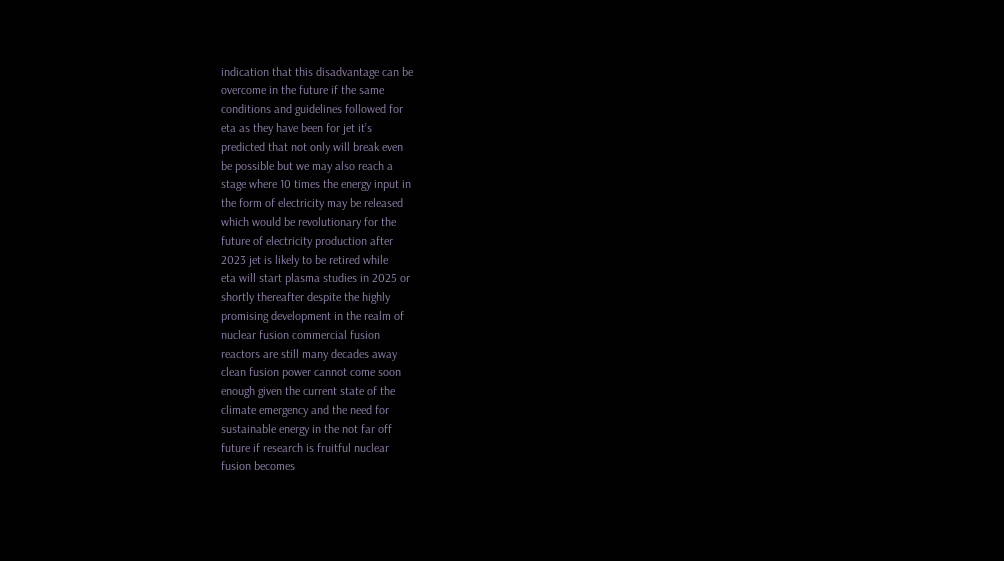indication that this disadvantage can be
overcome in the future if the same
conditions and guidelines followed for
eta as they have been for jet it’s
predicted that not only will break even
be possible but we may also reach a
stage where 10 times the energy input in
the form of electricity may be released
which would be revolutionary for the
future of electricity production after
2023 jet is likely to be retired while
eta will start plasma studies in 2025 or
shortly thereafter despite the highly
promising development in the realm of
nuclear fusion commercial fusion
reactors are still many decades away
clean fusion power cannot come soon
enough given the current state of the
climate emergency and the need for
sustainable energy in the not far off
future if research is fruitful nuclear
fusion becomes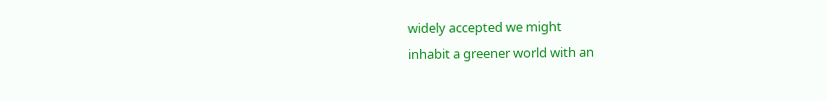widely accepted we might
inhabit a greener world with an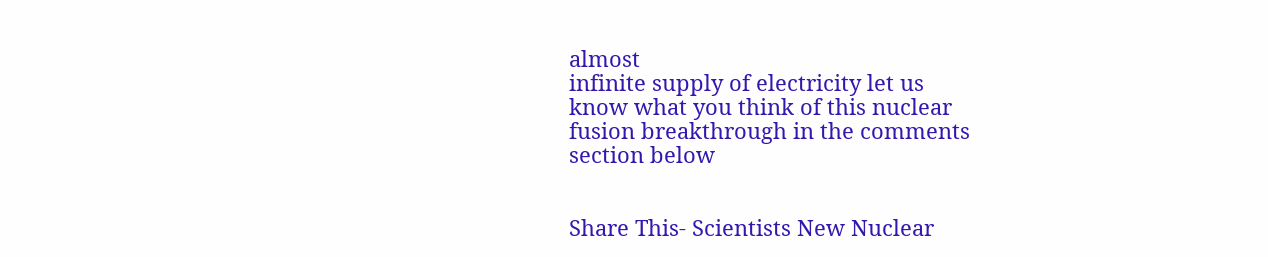almost
infinite supply of electricity let us
know what you think of this nuclear
fusion breakthrough in the comments
section below


Share This- Scientists New Nuclear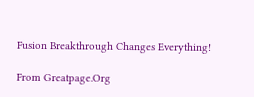Fusion Breakthrough Changes Everything!

From Greatpage.Org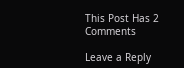This Post Has 2 Comments

Leave a Reply